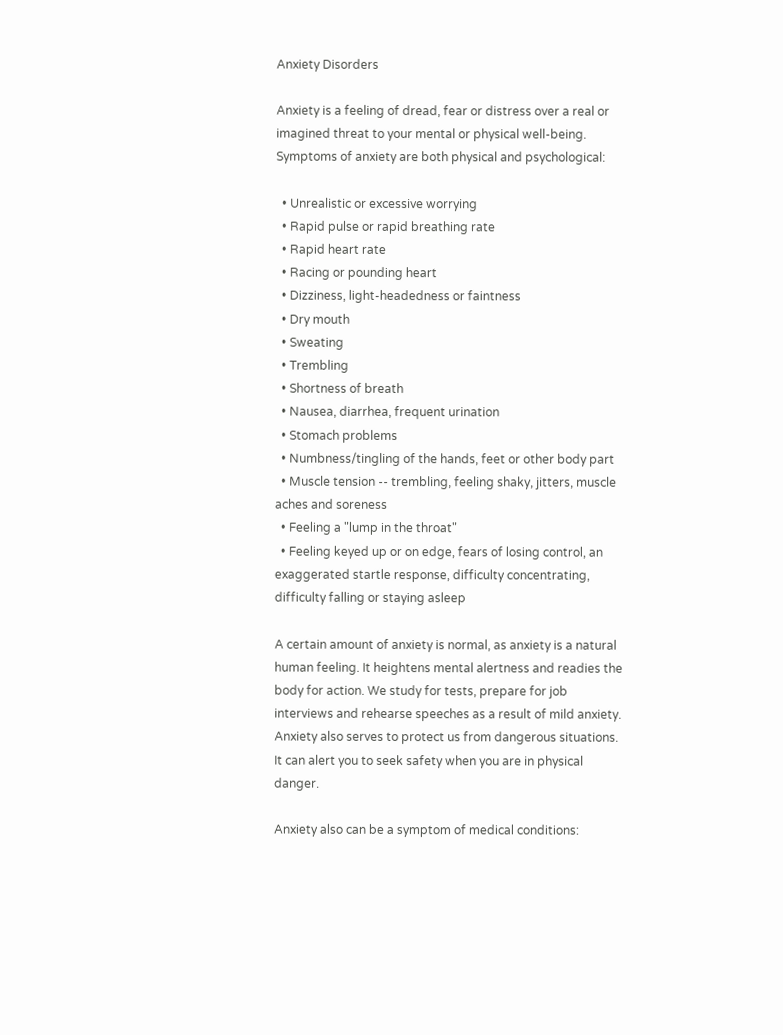Anxiety Disorders

Anxiety is a feeling of dread, fear or distress over a real or imagined threat to your mental or physical well-being. Symptoms of anxiety are both physical and psychological:

  • Unrealistic or excessive worrying
  • Rapid pulse or rapid breathing rate
  • Rapid heart rate
  • Racing or pounding heart
  • Dizziness, light-headedness or faintness
  • Dry mouth
  • Sweating
  • Trembling
  • Shortness of breath
  • Nausea, diarrhea, frequent urination
  • Stomach problems
  • Numbness/tingling of the hands, feet or other body part
  • Muscle tension -- trembling, feeling shaky, jitters, muscle aches and soreness
  • Feeling a "lump in the throat"
  • Feeling keyed up or on edge, fears of losing control, an exaggerated startle response, difficulty concentrating, difficulty falling or staying asleep

A certain amount of anxiety is normal, as anxiety is a natural human feeling. It heightens mental alertness and readies the body for action. We study for tests, prepare for job interviews and rehearse speeches as a result of mild anxiety. Anxiety also serves to protect us from dangerous situations. It can alert you to seek safety when you are in physical danger.

Anxiety also can be a symptom of medical conditions: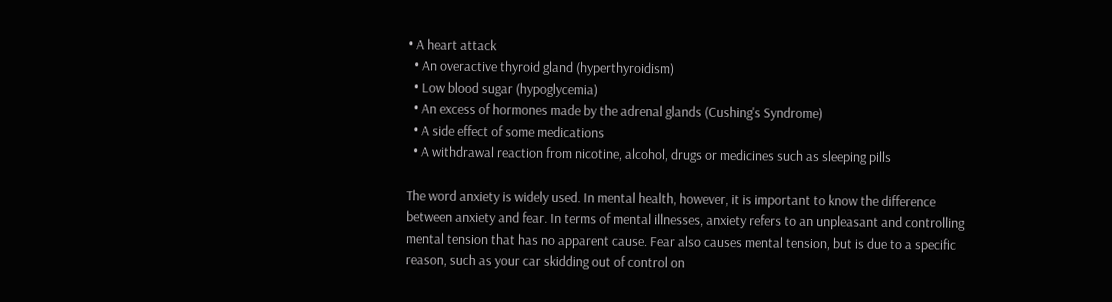• A heart attack
  • An overactive thyroid gland (hyperthyroidism)
  • Low blood sugar (hypoglycemia)
  • An excess of hormones made by the adrenal glands (Cushing's Syndrome)
  • A side effect of some medications
  • A withdrawal reaction from nicotine, alcohol, drugs or medicines such as sleeping pills

The word anxiety is widely used. In mental health, however, it is important to know the difference between anxiety and fear. In terms of mental illnesses, anxiety refers to an unpleasant and controlling mental tension that has no apparent cause. Fear also causes mental tension, but is due to a specific reason, such as your car skidding out of control on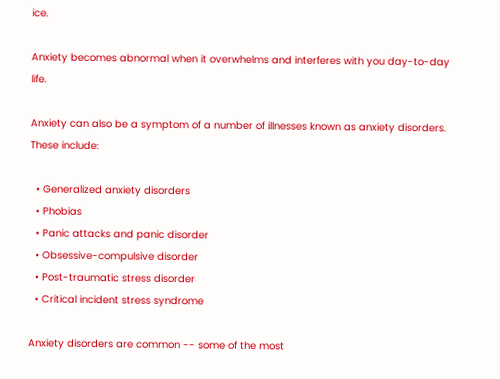ice.

Anxiety becomes abnormal when it overwhelms and interferes with you day-to-day life.

Anxiety can also be a symptom of a number of illnesses known as anxiety disorders. These include:

  • Generalized anxiety disorders
  • Phobias
  • Panic attacks and panic disorder
  • Obsessive-compulsive disorder
  • Post-traumatic stress disorder
  • Critical incident stress syndrome

Anxiety disorders are common -- some of the most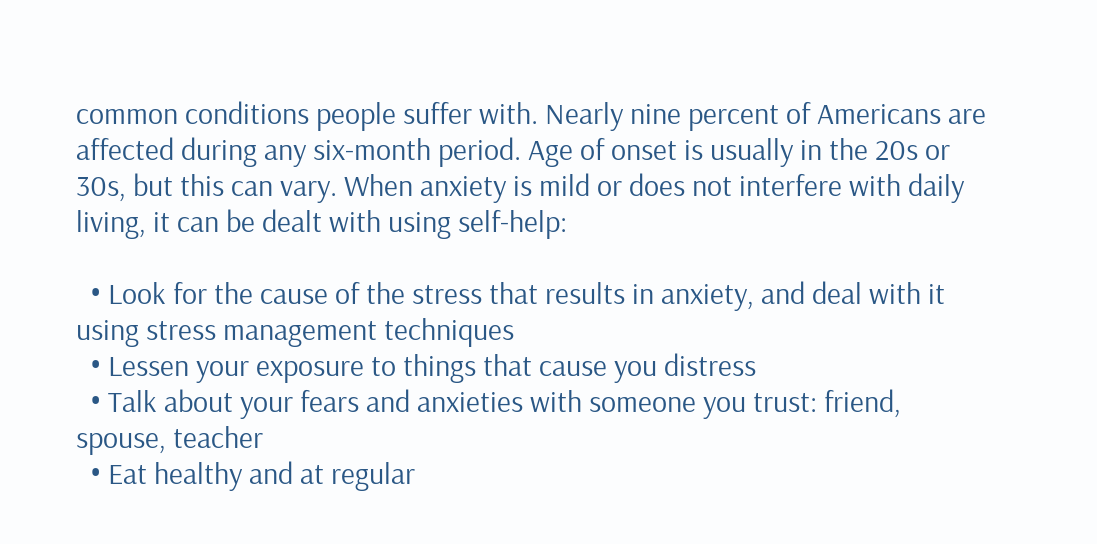common conditions people suffer with. Nearly nine percent of Americans are affected during any six-month period. Age of onset is usually in the 20s or 30s, but this can vary. When anxiety is mild or does not interfere with daily living, it can be dealt with using self-help:

  • Look for the cause of the stress that results in anxiety, and deal with it using stress management techniques
  • Lessen your exposure to things that cause you distress
  • Talk about your fears and anxieties with someone you trust: friend, spouse, teacher
  • Eat healthy and at regular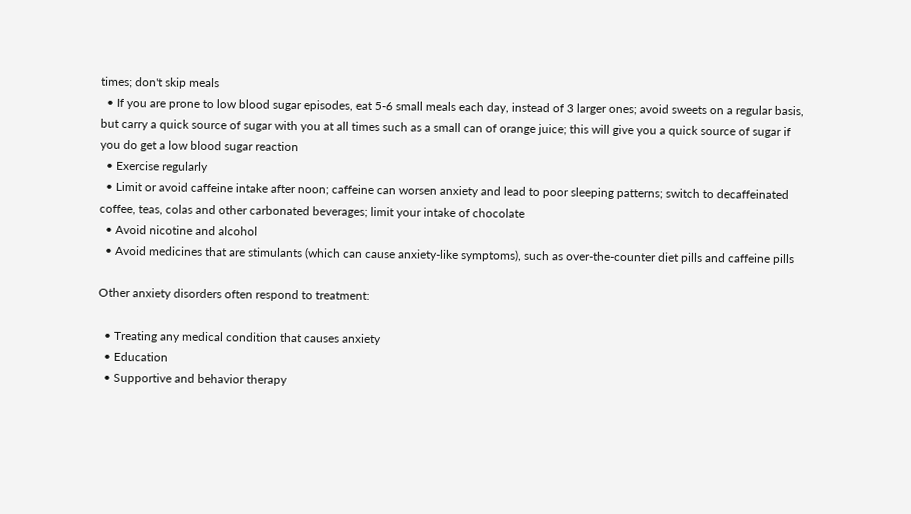times; don't skip meals
  • If you are prone to low blood sugar episodes, eat 5-6 small meals each day, instead of 3 larger ones; avoid sweets on a regular basis, but carry a quick source of sugar with you at all times such as a small can of orange juice; this will give you a quick source of sugar if you do get a low blood sugar reaction
  • Exercise regularly
  • Limit or avoid caffeine intake after noon; caffeine can worsen anxiety and lead to poor sleeping patterns; switch to decaffeinated coffee, teas, colas and other carbonated beverages; limit your intake of chocolate
  • Avoid nicotine and alcohol
  • Avoid medicines that are stimulants (which can cause anxiety-like symptoms), such as over-the-counter diet pills and caffeine pills

Other anxiety disorders often respond to treatment:

  • Treating any medical condition that causes anxiety
  • Education
  • Supportive and behavior therapy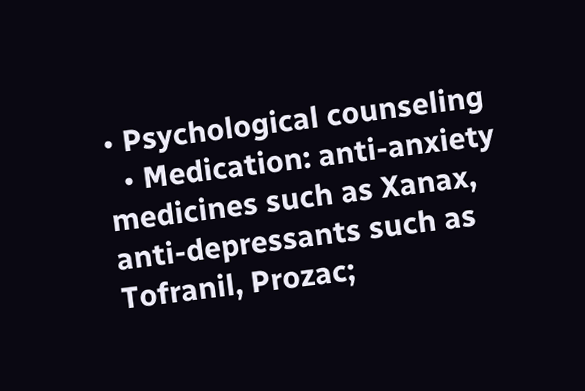• Psychological counseling
  • Medication: anti-anxiety medicines such as Xanax, anti-depressants such as Tofranil, Prozac;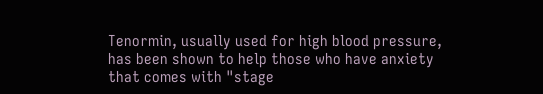Tenormin, usually used for high blood pressure, has been shown to help those who have anxiety that comes with "stage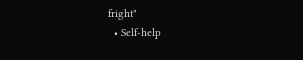fright"
  • Self-help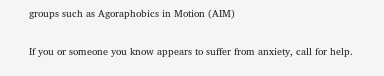groups such as Agoraphobics in Motion (AIM)

If you or someone you know appears to suffer from anxiety, call for help.